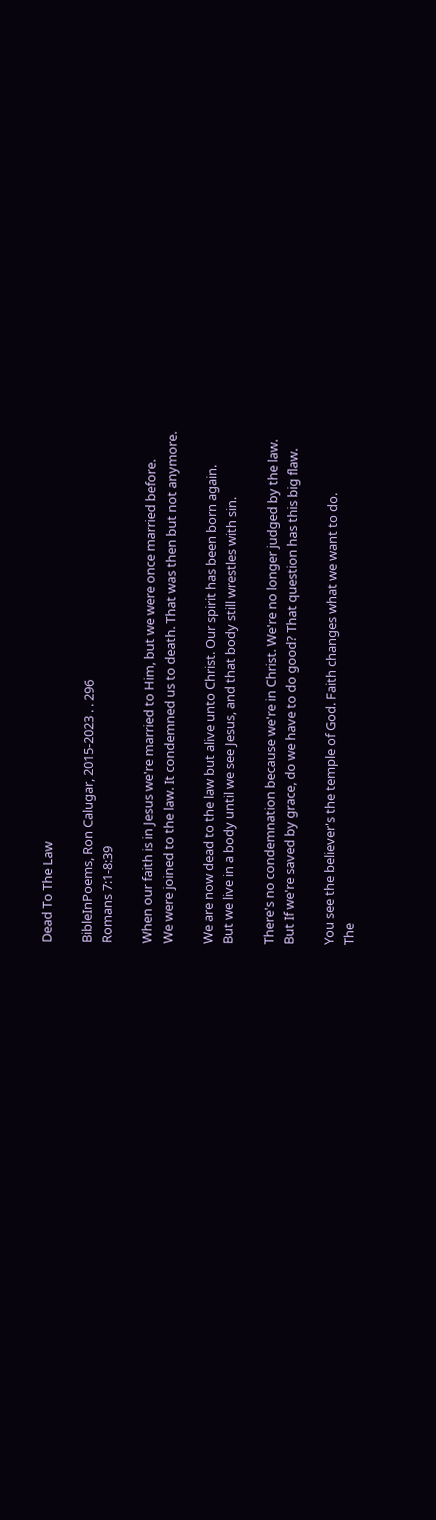Dead To The Law

BibleInPoems, Ron Calugar, 2015-2023 . . 296
Romans 7:1-8:39

When our faith is in Jesus we're married to Him, but we were once married before.
We were joined to the law. It condemned us to death. That was then but not anymore.

We are now dead to the law but alive unto Christ. Our spirit has been born again.
But we live in a body until we see Jesus, and that body still wrestles with sin.

There's no condemnation because we're in Christ. We're no longer judged by the law.
But If we're saved by grace, do we have to do good? That question has this big flaw.

You see the believer's the temple of God. Faith changes what we want to do.
The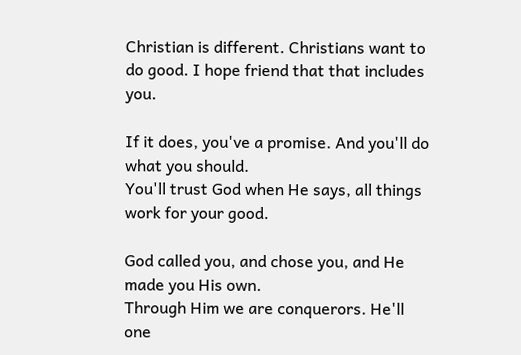Christian is different. Christians want to do good. I hope friend that that includes you.

If it does, you've a promise. And you'll do what you should.
You'll trust God when He says, all things work for your good.

God called you, and chose you, and He made you His own.
Through Him we are conquerors. He'll one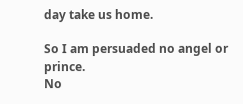day take us home.

So I am persuaded no angel or prince.
No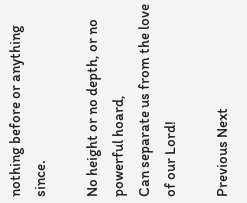nothing before or anything since.

No height or no depth, or no powerful hoard,
Can separate us from the love of our Lord!

Previous Next